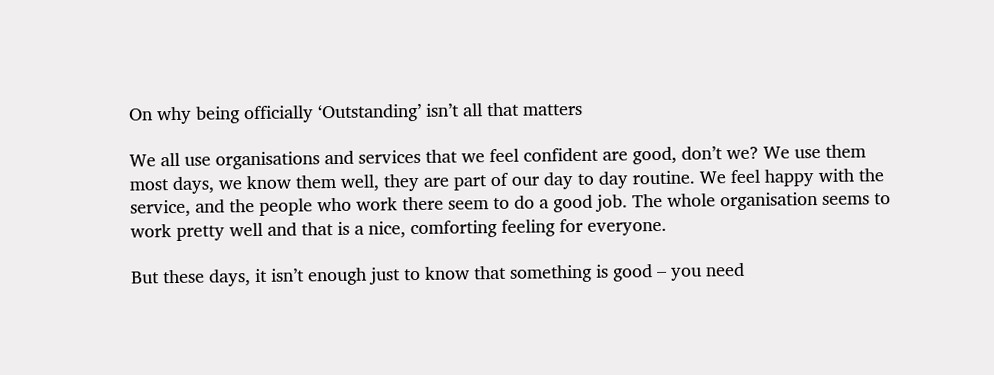On why being officially ‘Outstanding’ isn’t all that matters

We all use organisations and services that we feel confident are good, don’t we? We use them most days, we know them well, they are part of our day to day routine. We feel happy with the service, and the people who work there seem to do a good job. The whole organisation seems to work pretty well and that is a nice, comforting feeling for everyone.

But these days, it isn’t enough just to know that something is good – you need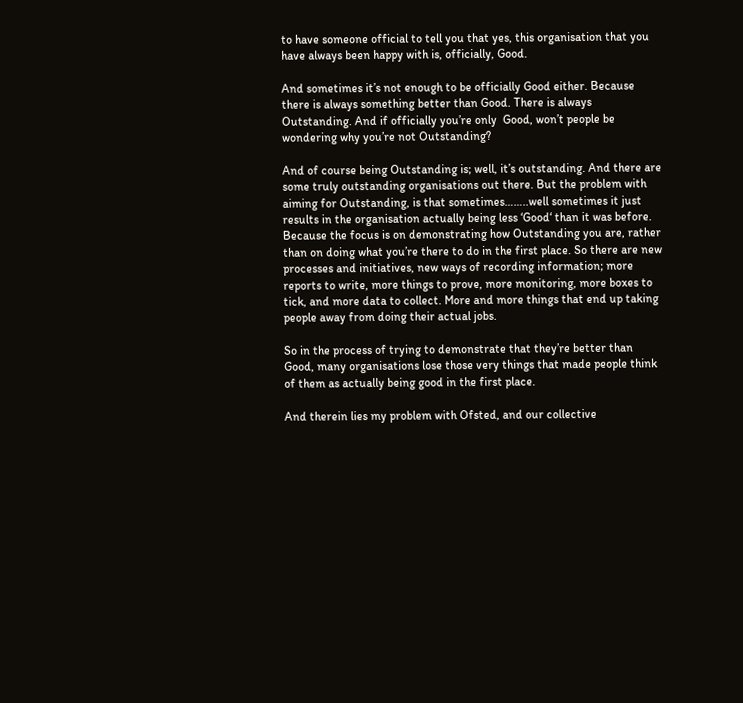to have someone official to tell you that yes, this organisation that you have always been happy with is, officially, Good.

And sometimes it’s not enough to be officially Good either. Because there is always something better than Good. There is always Outstanding. And if officially you’re only  Good, won’t people be wondering why you’re not Outstanding?

And of course being Outstanding is; well, it’s outstanding. And there are some truly outstanding organisations out there. But the problem with aiming for Outstanding, is that sometimes……..well sometimes it just results in the organisation actually being less ‘Good‘ than it was before. Because the focus is on demonstrating how Outstanding you are, rather than on doing what you’re there to do in the first place. So there are new processes and initiatives, new ways of recording information; more reports to write, more things to prove, more monitoring, more boxes to tick, and more data to collect. More and more things that end up taking people away from doing their actual jobs.

So in the process of trying to demonstrate that they’re better than Good, many organisations lose those very things that made people think of them as actually being good in the first place.

And therein lies my problem with Ofsted, and our collective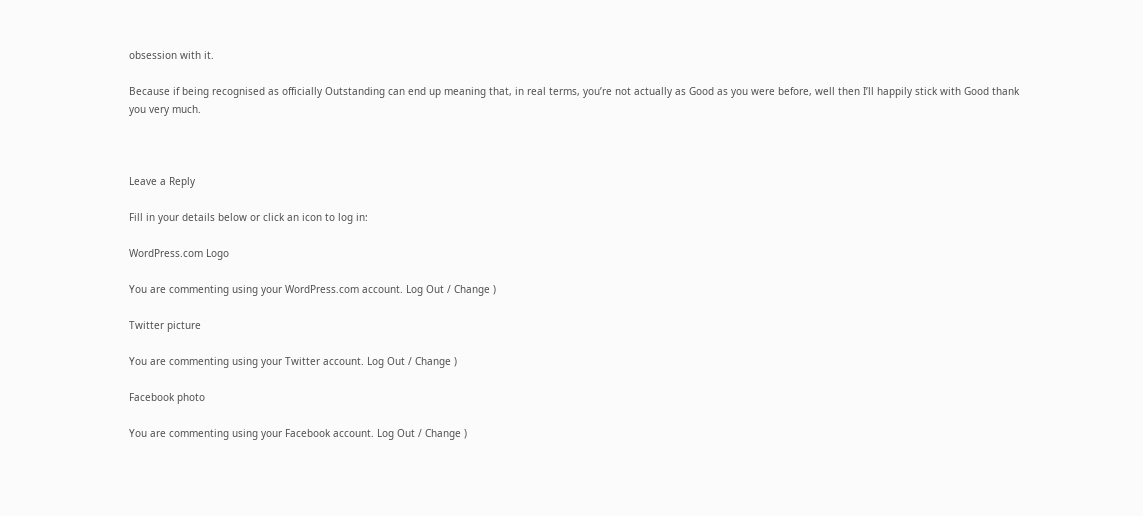obsession with it.

Because if being recognised as officially Outstanding can end up meaning that, in real terms, you’re not actually as Good as you were before, well then I’ll happily stick with Good thank you very much.



Leave a Reply

Fill in your details below or click an icon to log in:

WordPress.com Logo

You are commenting using your WordPress.com account. Log Out / Change )

Twitter picture

You are commenting using your Twitter account. Log Out / Change )

Facebook photo

You are commenting using your Facebook account. Log Out / Change )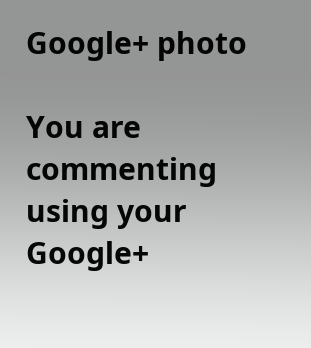Google+ photo

You are commenting using your Google+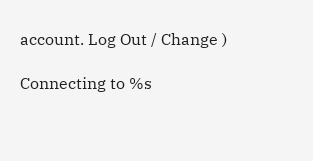account. Log Out / Change )

Connecting to %s